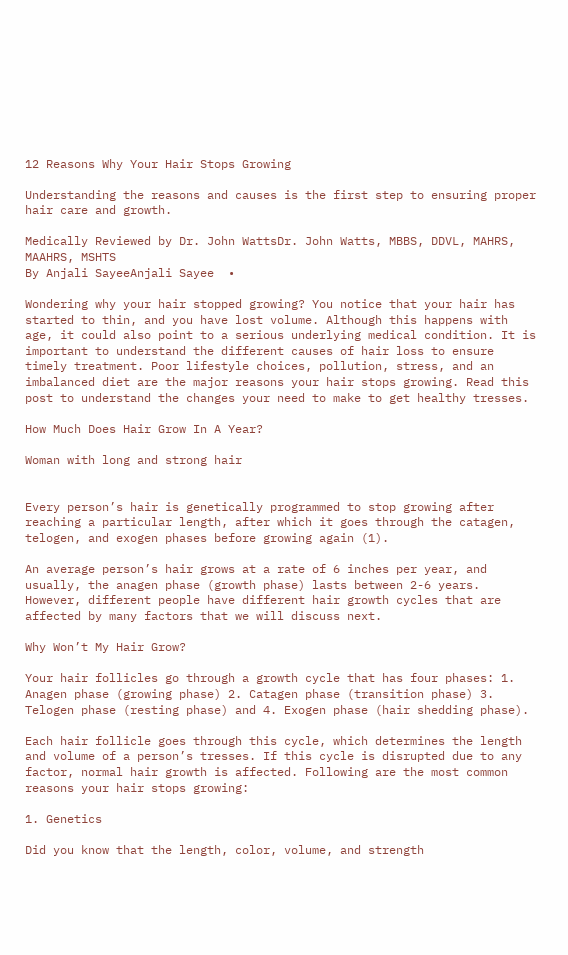12 Reasons Why Your Hair Stops Growing

Understanding the reasons and causes is the first step to ensuring proper hair care and growth.

Medically Reviewed by Dr. John WattsDr. John Watts, MBBS, DDVL, MAHRS, MAAHRS, MSHTS
By Anjali SayeeAnjali Sayee  •

Wondering why your hair stopped growing? You notice that your hair has started to thin, and you have lost volume. Although this happens with age, it could also point to a serious underlying medical condition. It is important to understand the different causes of hair loss to ensure timely treatment. Poor lifestyle choices, pollution, stress, and an imbalanced diet are the major reasons your hair stops growing. Read this post to understand the changes your need to make to get healthy tresses.

How Much Does Hair Grow In A Year?

Woman with long and strong hair


Every person’s hair is genetically programmed to stop growing after reaching a particular length, after which it goes through the catagen, telogen, and exogen phases before growing again (1).

An average person’s hair grows at a rate of 6 inches per year, and usually, the anagen phase (growth phase) lasts between 2-6 years. However, different people have different hair growth cycles that are affected by many factors that we will discuss next.

Why Won’t My Hair Grow?

Your hair follicles go through a growth cycle that has four phases: 1. Anagen phase (growing phase) 2. Catagen phase (transition phase) 3. Telogen phase (resting phase) and 4. Exogen phase (hair shedding phase).

Each hair follicle goes through this cycle, which determines the length and volume of a person’s tresses. If this cycle is disrupted due to any factor, normal hair growth is affected. Following are the most common reasons your hair stops growing:

1. Genetics

Did you know that the length, color, volume, and strength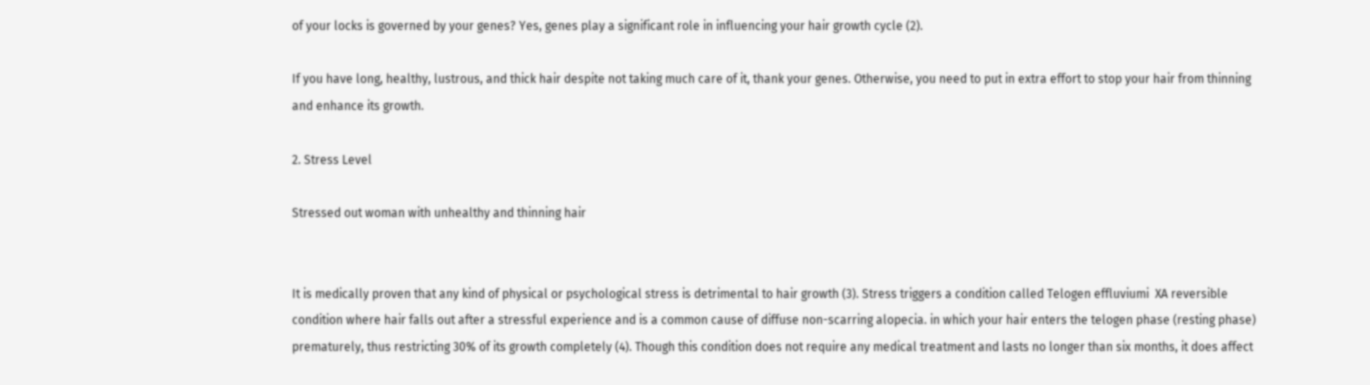of your locks is governed by your genes? Yes, genes play a significant role in influencing your hair growth cycle (2).

If you have long, healthy, lustrous, and thick hair despite not taking much care of it, thank your genes. Otherwise, you need to put in extra effort to stop your hair from thinning and enhance its growth.

2. Stress Level

Stressed out woman with unhealthy and thinning hair


It is medically proven that any kind of physical or psychological stress is detrimental to hair growth (3). Stress triggers a condition called Telogen effluviumi  XA reversible condition where hair falls out after a stressful experience and is a common cause of diffuse non-scarring alopecia. in which your hair enters the telogen phase (resting phase) prematurely, thus restricting 30% of its growth completely (4). Though this condition does not require any medical treatment and lasts no longer than six months, it does affect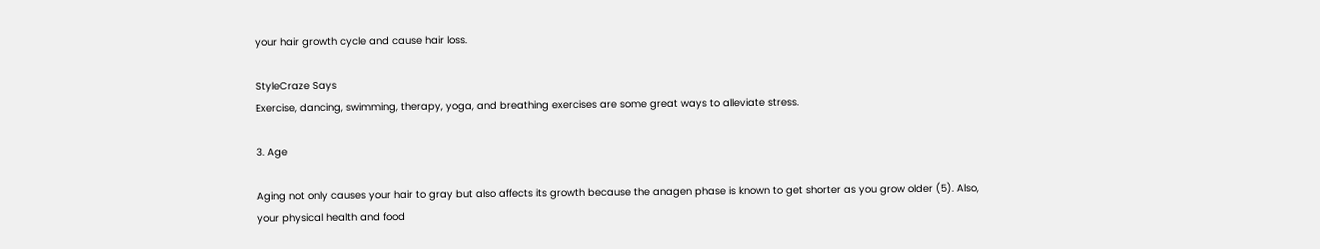your hair growth cycle and cause hair loss.

StyleCraze Says
Exercise, dancing, swimming, therapy, yoga, and breathing exercises are some great ways to alleviate stress.

3. Age

Aging not only causes your hair to gray but also affects its growth because the anagen phase is known to get shorter as you grow older (5). Also, your physical health and food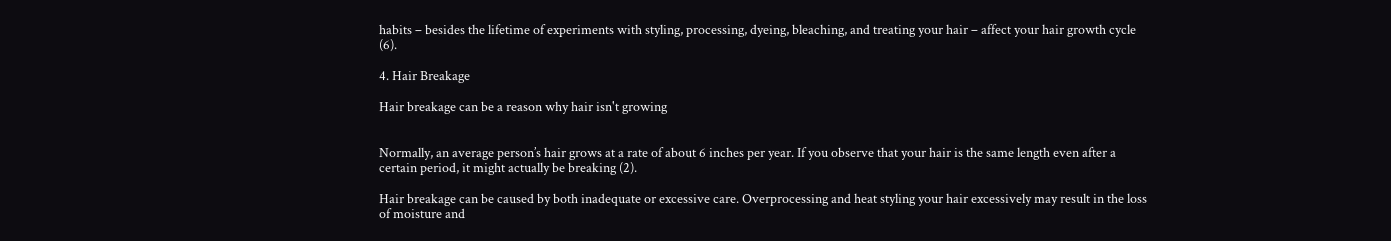habits – besides the lifetime of experiments with styling, processing, dyeing, bleaching, and treating your hair – affect your hair growth cycle (6).

4. Hair Breakage

Hair breakage can be a reason why hair isn't growing


Normally, an average person’s hair grows at a rate of about 6 inches per year. If you observe that your hair is the same length even after a certain period, it might actually be breaking (2).

Hair breakage can be caused by both inadequate or excessive care. Overprocessing and heat styling your hair excessively may result in the loss of moisture and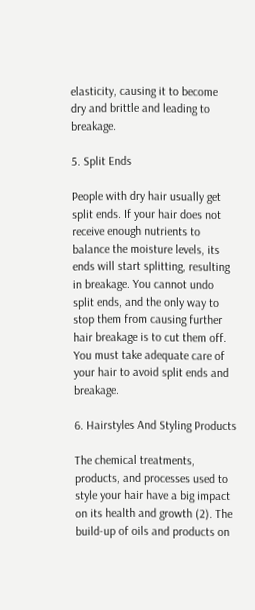elasticity, causing it to become dry and brittle and leading to breakage.

5. Split Ends

People with dry hair usually get split ends. If your hair does not receive enough nutrients to balance the moisture levels, its ends will start splitting, resulting in breakage. You cannot undo split ends, and the only way to stop them from causing further hair breakage is to cut them off. You must take adequate care of your hair to avoid split ends and breakage.

6. Hairstyles And Styling Products

The chemical treatments, products, and processes used to style your hair have a big impact on its health and growth (2). The build-up of oils and products on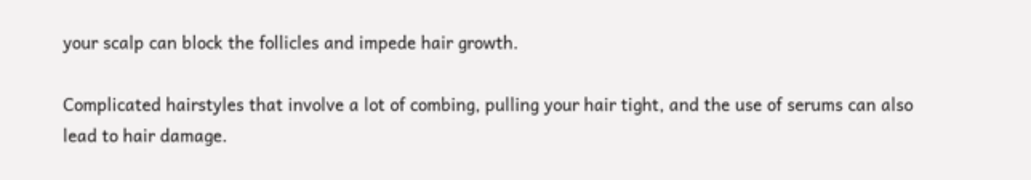your scalp can block the follicles and impede hair growth.

Complicated hairstyles that involve a lot of combing, pulling your hair tight, and the use of serums can also lead to hair damage.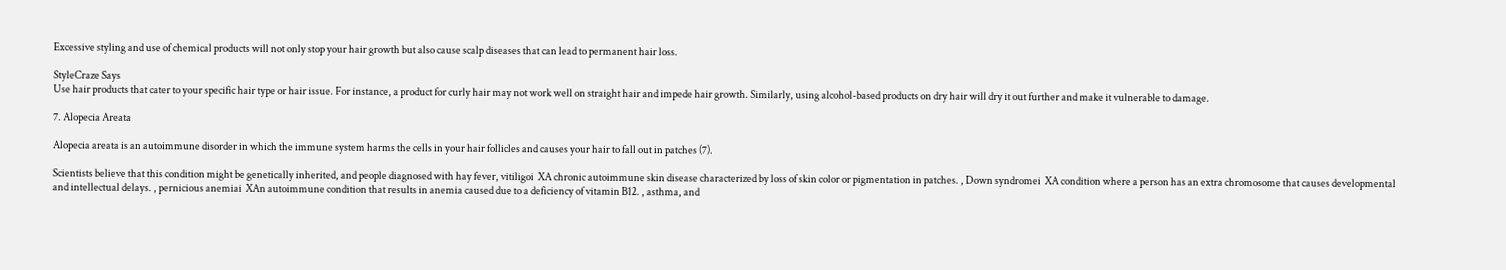Excessive styling and use of chemical products will not only stop your hair growth but also cause scalp diseases that can lead to permanent hair loss.

StyleCraze Says
Use hair products that cater to your specific hair type or hair issue. For instance, a product for curly hair may not work well on straight hair and impede hair growth. Similarly, using alcohol-based products on dry hair will dry it out further and make it vulnerable to damage.

7. Alopecia Areata

Alopecia areata is an autoimmune disorder in which the immune system harms the cells in your hair follicles and causes your hair to fall out in patches (7).

Scientists believe that this condition might be genetically inherited, and people diagnosed with hay fever, vitiligoi  XA chronic autoimmune skin disease characterized by loss of skin color or pigmentation in patches. , Down syndromei  XA condition where a person has an extra chromosome that causes developmental and intellectual delays. , pernicious anemiai  XAn autoimmune condition that results in anemia caused due to a deficiency of vitamin B12. , asthma, and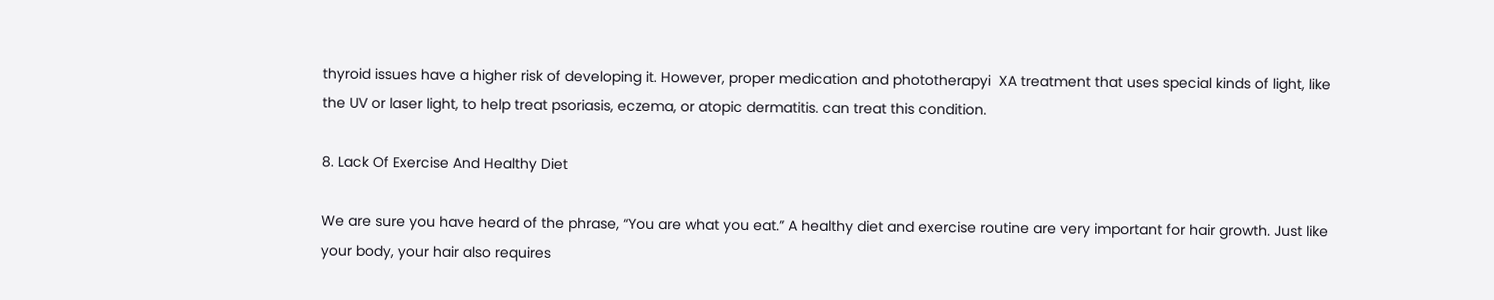thyroid issues have a higher risk of developing it. However, proper medication and phototherapyi  XA treatment that uses special kinds of light, like the UV or laser light, to help treat psoriasis, eczema, or atopic dermatitis. can treat this condition.

8. Lack Of Exercise And Healthy Diet

We are sure you have heard of the phrase, “You are what you eat.” A healthy diet and exercise routine are very important for hair growth. Just like your body, your hair also requires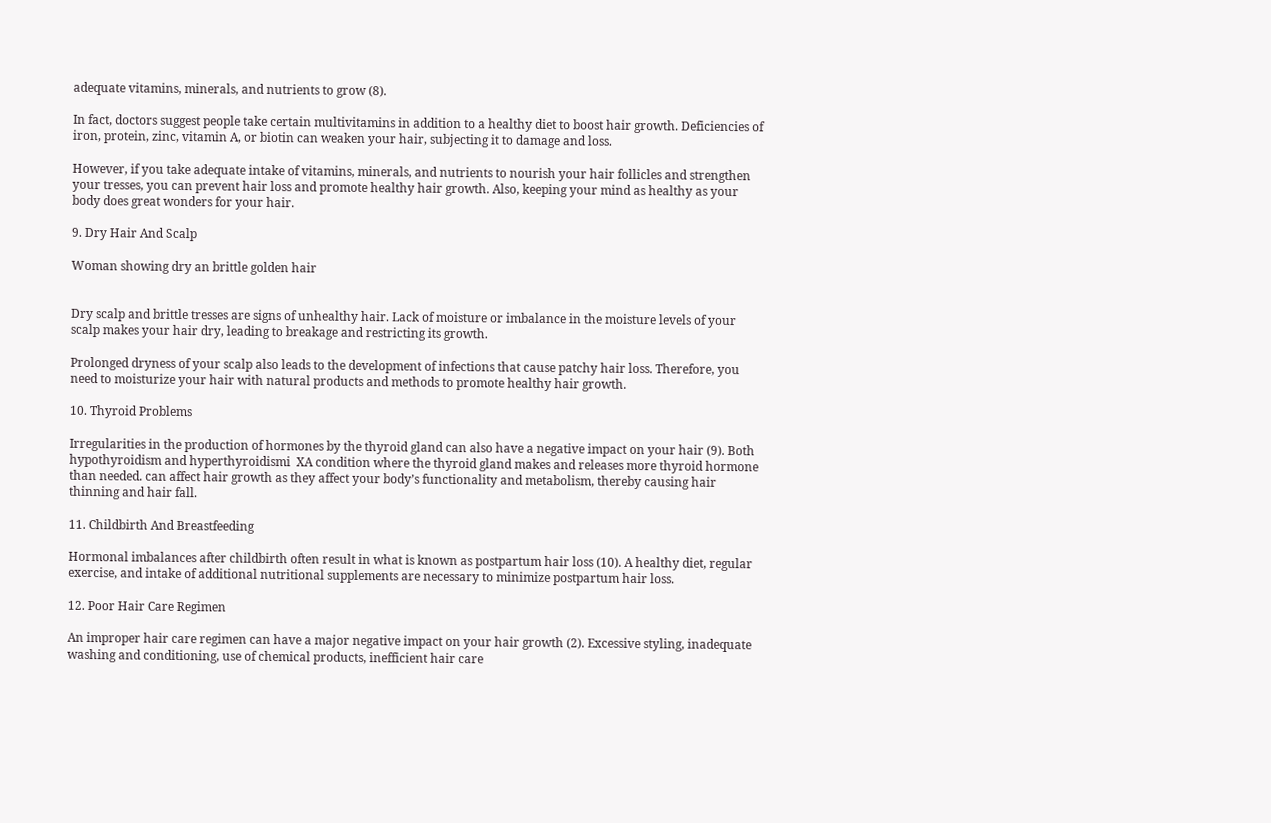adequate vitamins, minerals, and nutrients to grow (8).

In fact, doctors suggest people take certain multivitamins in addition to a healthy diet to boost hair growth. Deficiencies of iron, protein, zinc, vitamin A, or biotin can weaken your hair, subjecting it to damage and loss.

However, if you take adequate intake of vitamins, minerals, and nutrients to nourish your hair follicles and strengthen your tresses, you can prevent hair loss and promote healthy hair growth. Also, keeping your mind as healthy as your body does great wonders for your hair.

9. Dry Hair And Scalp

Woman showing dry an brittle golden hair


Dry scalp and brittle tresses are signs of unhealthy hair. Lack of moisture or imbalance in the moisture levels of your scalp makes your hair dry, leading to breakage and restricting its growth.

Prolonged dryness of your scalp also leads to the development of infections that cause patchy hair loss. Therefore, you need to moisturize your hair with natural products and methods to promote healthy hair growth.

10. Thyroid Problems

Irregularities in the production of hormones by the thyroid gland can also have a negative impact on your hair (9). Both hypothyroidism and hyperthyroidismi  XA condition where the thyroid gland makes and releases more thyroid hormone than needed. can affect hair growth as they affect your body’s functionality and metabolism, thereby causing hair thinning and hair fall.

11. Childbirth And Breastfeeding

Hormonal imbalances after childbirth often result in what is known as postpartum hair loss (10). A healthy diet, regular exercise, and intake of additional nutritional supplements are necessary to minimize postpartum hair loss.

12. Poor Hair Care Regimen

An improper hair care regimen can have a major negative impact on your hair growth (2). Excessive styling, inadequate washing and conditioning, use of chemical products, inefficient hair care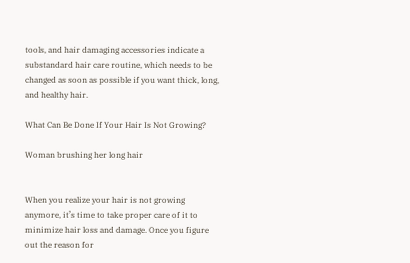tools, and hair damaging accessories indicate a substandard hair care routine, which needs to be changed as soon as possible if you want thick, long, and healthy hair.

What Can Be Done If Your Hair Is Not Growing?

Woman brushing her long hair


When you realize your hair is not growing anymore, it’s time to take proper care of it to minimize hair loss and damage. Once you figure out the reason for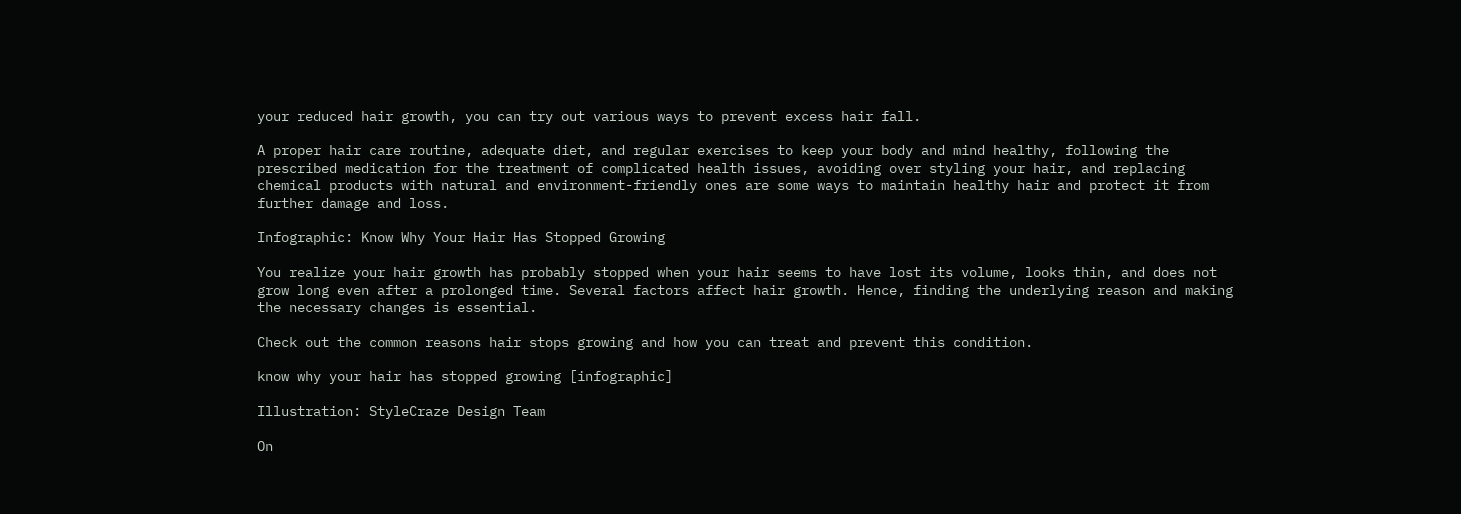your reduced hair growth, you can try out various ways to prevent excess hair fall.

A proper hair care routine, adequate diet, and regular exercises to keep your body and mind healthy, following the prescribed medication for the treatment of complicated health issues, avoiding over styling your hair, and replacing chemical products with natural and environment-friendly ones are some ways to maintain healthy hair and protect it from further damage and loss.

Infographic: Know Why Your Hair Has Stopped Growing

You realize your hair growth has probably stopped when your hair seems to have lost its volume, looks thin, and does not grow long even after a prolonged time. Several factors affect hair growth. Hence, finding the underlying reason and making the necessary changes is essential.

Check out the common reasons hair stops growing and how you can treat and prevent this condition.

know why your hair has stopped growing [infographic]

Illustration: StyleCraze Design Team

On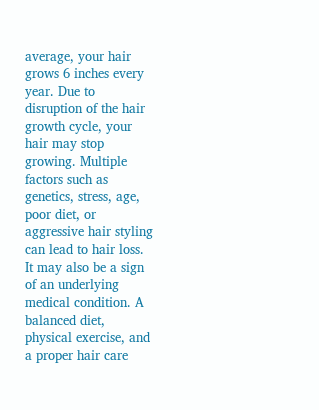average, your hair grows 6 inches every year. Due to disruption of the hair growth cycle, your hair may stop growing. Multiple factors such as genetics, stress, age, poor diet, or aggressive hair styling can lead to hair loss. It may also be a sign of an underlying medical condition. A balanced diet, physical exercise, and a proper hair care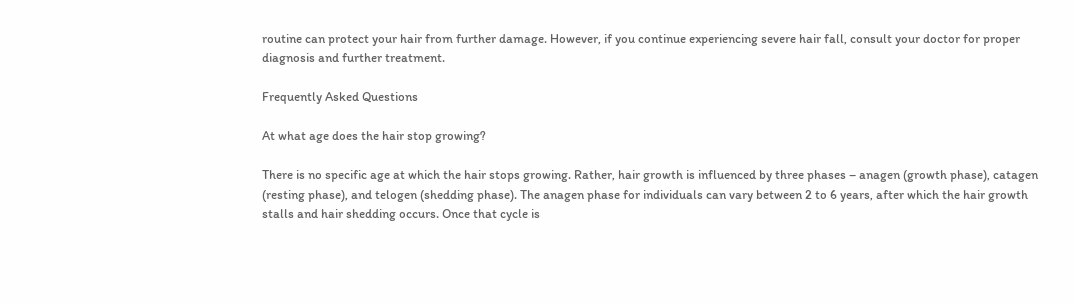routine can protect your hair from further damage. However, if you continue experiencing severe hair fall, consult your doctor for proper diagnosis and further treatment.

Frequently Asked Questions

At what age does the hair stop growing?

There is no specific age at which the hair stops growing. Rather, hair growth is influenced by three phases – anagen (growth phase), catagen (resting phase), and telogen (shedding phase). The anagen phase for individuals can vary between 2 to 6 years, after which the hair growth stalls and hair shedding occurs. Once that cycle is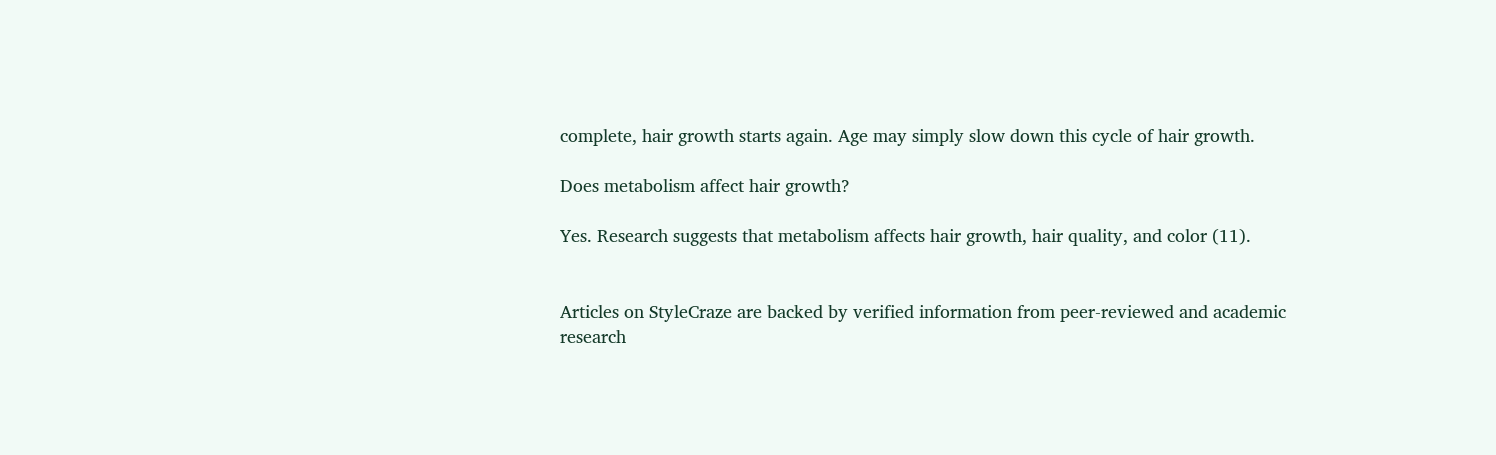complete, hair growth starts again. Age may simply slow down this cycle of hair growth.

Does metabolism affect hair growth?

Yes. Research suggests that metabolism affects hair growth, hair quality, and color (11).


Articles on StyleCraze are backed by verified information from peer-reviewed and academic research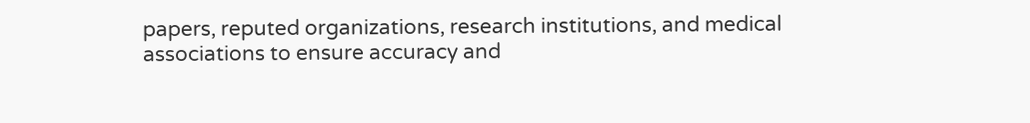papers, reputed organizations, research institutions, and medical associations to ensure accuracy and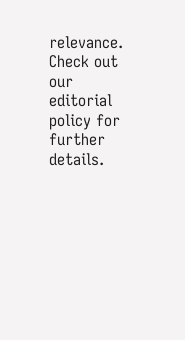relevance. Check out our editorial policy for further details.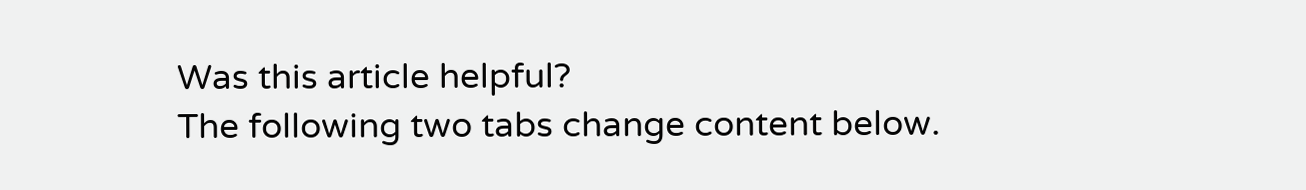Was this article helpful?
The following two tabs change content below.